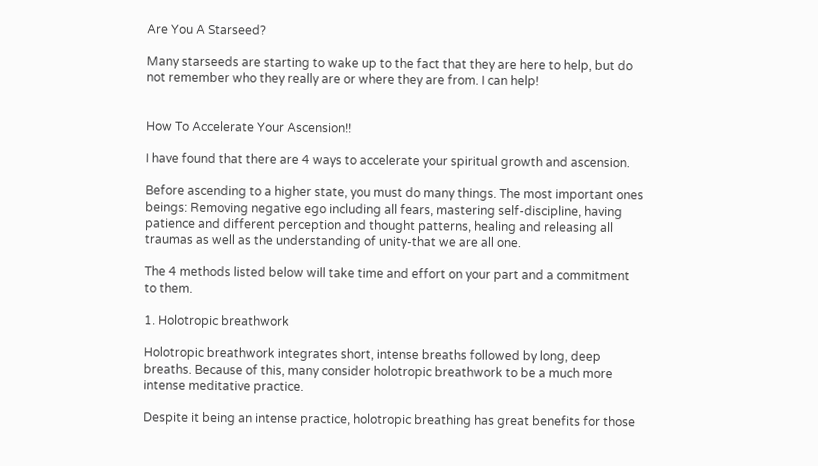Are You A Starseed?

Many starseeds are starting to wake up to the fact that they are here to help, but do not remember who they really are or where they are from. I can help!


How To Accelerate Your Ascension!!

I have found that there are 4 ways to accelerate your spiritual growth and ascension.

Before ascending to a higher state, you must do many things. The most important ones beings: Removing negative ego including all fears, mastering self-discipline, having patience and different perception and thought patterns, healing and releasing all traumas as well as the understanding of unity-that we are all one.

The 4 methods listed below will take time and effort on your part and a commitment to them.

1. Holotropic breathwork

Holotropic breathwork integrates short, intense breaths followed by long, deep breaths. Because of this, many consider holotropic breathwork to be a much more intense meditative practice.

Despite it being an intense practice, holotropic breathing has great benefits for those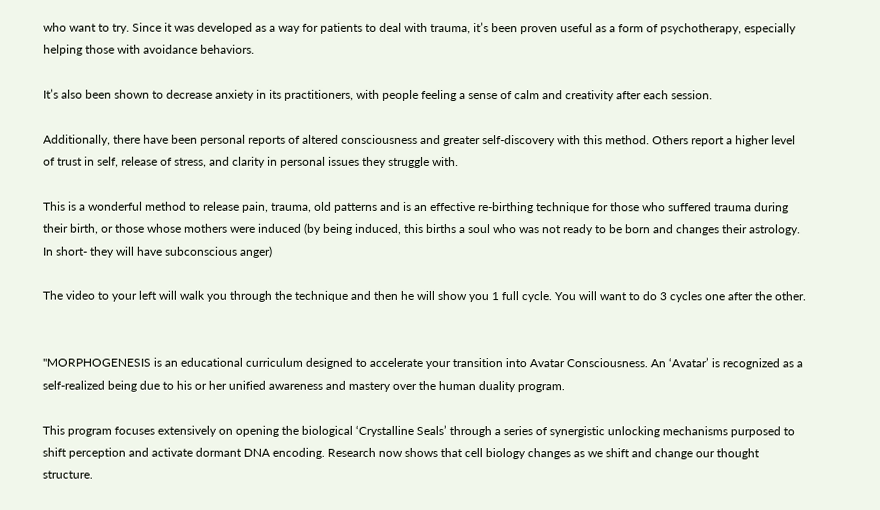who want to try. Since it was developed as a way for patients to deal with trauma, it’s been proven useful as a form of psychotherapy, especially helping those with avoidance behaviors.

It’s also been shown to decrease anxiety in its practitioners, with people feeling a sense of calm and creativity after each session.

Additionally, there have been personal reports of altered consciousness and greater self-discovery with this method. Others report a higher level of trust in self, release of stress, and clarity in personal issues they struggle with.

This is a wonderful method to release pain, trauma, old patterns and is an effective re-birthing technique for those who suffered trauma during their birth, or those whose mothers were induced (by being induced, this births a soul who was not ready to be born and changes their astrology. In short- they will have subconscious anger)

The video to your left will walk you through the technique and then he will show you 1 full cycle. You will want to do 3 cycles one after the other.


"MORPHOGENESIS is an educational curriculum designed to accelerate your transition into Avatar Consciousness. An ‘Avatar’ is recognized as a self-realized being due to his or her unified awareness and mastery over the human duality program.

This program focuses extensively on opening the biological ‘Crystalline Seals’ through a series of synergistic unlocking mechanisms purposed to shift perception and activate dormant DNA encoding. Research now shows that cell biology changes as we shift and change our thought structure.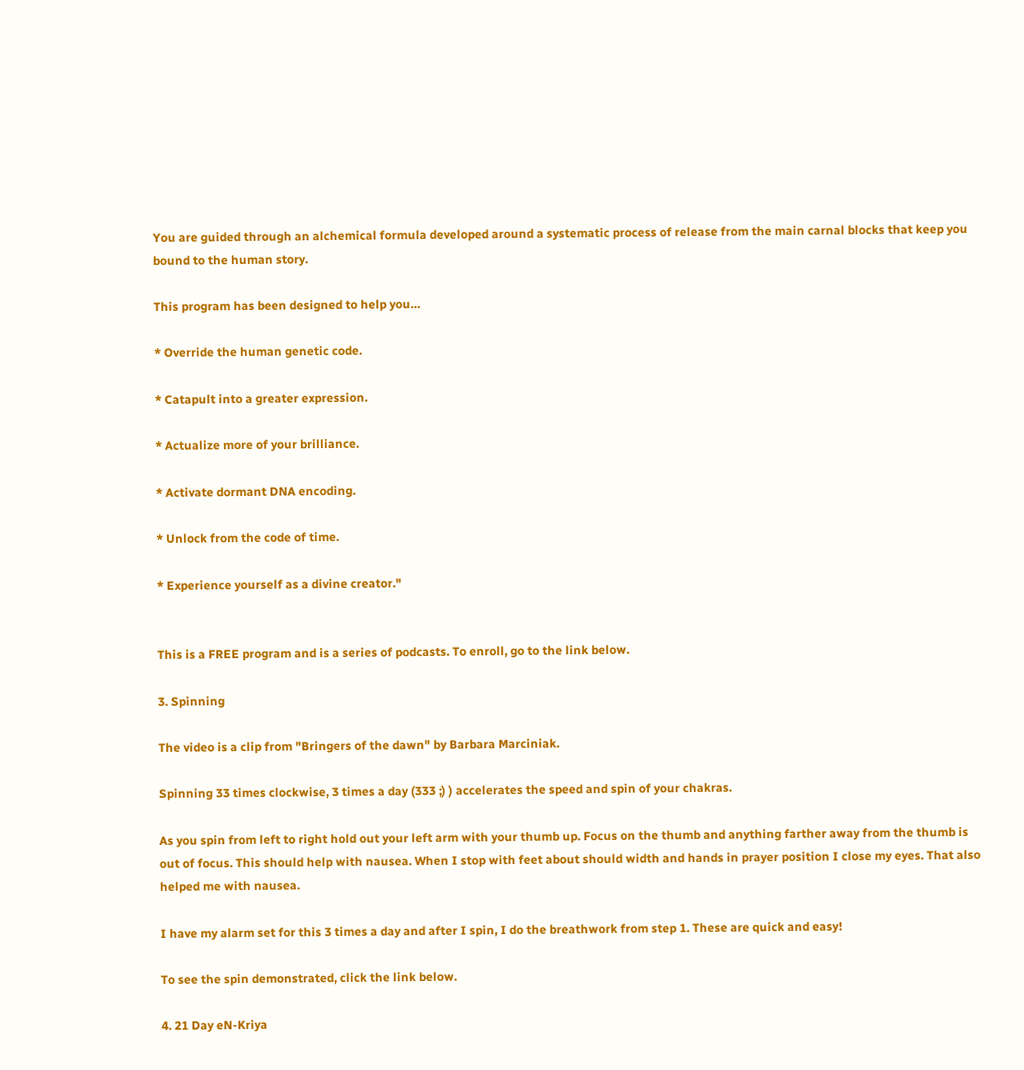You are guided through an alchemical formula developed around a systematic process of release from the main carnal blocks that keep you bound to the human story.

This program has been designed to help you…

* Override the human genetic code.

* Catapult into a greater expression.

* Actualize more of your brilliance.

* Activate dormant DNA encoding.

* Unlock from the code of time.

* Experience yourself as a divine creator."


This is a FREE program and is a series of podcasts. To enroll, go to the link below.

3. Spinning

The video is a clip from "Bringers of the dawn" by Barbara Marciniak.

Spinning 33 times clockwise, 3 times a day (333 ;) ) accelerates the speed and spin of your chakras.

As you spin from left to right hold out your left arm with your thumb up. Focus on the thumb and anything farther away from the thumb is out of focus. This should help with nausea. When I stop with feet about should width and hands in prayer position I close my eyes. That also helped me with nausea.

I have my alarm set for this 3 times a day and after I spin, I do the breathwork from step 1. These are quick and easy!

To see the spin demonstrated, click the link below.

4. 21 Day eN-Kriya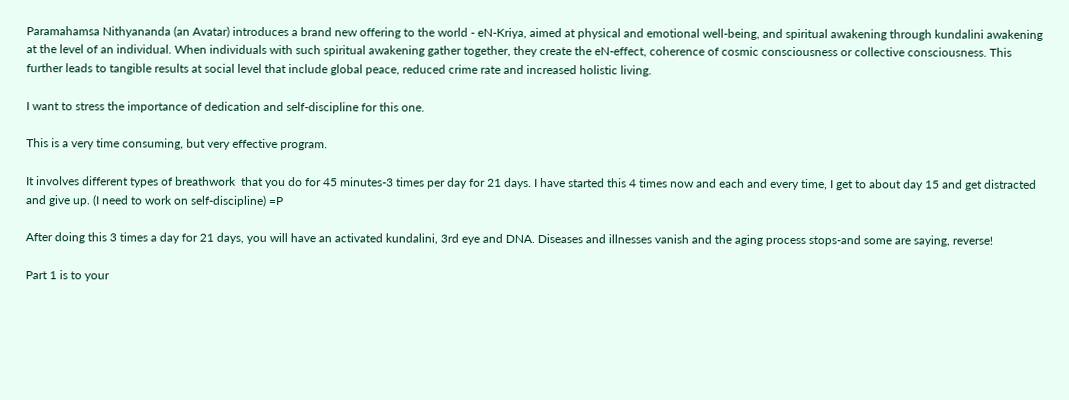Paramahamsa Nithyananda (an Avatar) introduces a brand new offering to the world - eN-Kriya, aimed at physical and emotional well-being, and spiritual awakening through kundalini awakening at the level of an individual. When individuals with such spiritual awakening gather together, they create the eN-effect, coherence of cosmic consciousness or collective consciousness. This further leads to tangible results at social level that include global peace, reduced crime rate and increased holistic living.

I want to stress the importance of dedication and self-discipline for this one.

This is a very time consuming, but very effective program.

It involves different types of breathwork  that you do for 45 minutes-3 times per day for 21 days. I have started this 4 times now and each and every time, I get to about day 15 and get distracted and give up. (I need to work on self-discipline) =P

After doing this 3 times a day for 21 days, you will have an activated kundalini, 3rd eye and DNA. Diseases and illnesses vanish and the aging process stops-and some are saying, reverse!

Part 1 is to your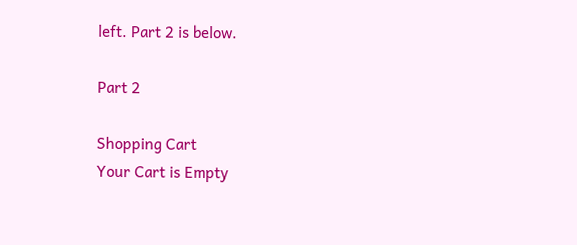left. Part 2 is below.

Part 2

Shopping Cart
Your Cart is Empty